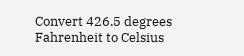Convert 426.5 degrees Fahrenheit to Celsius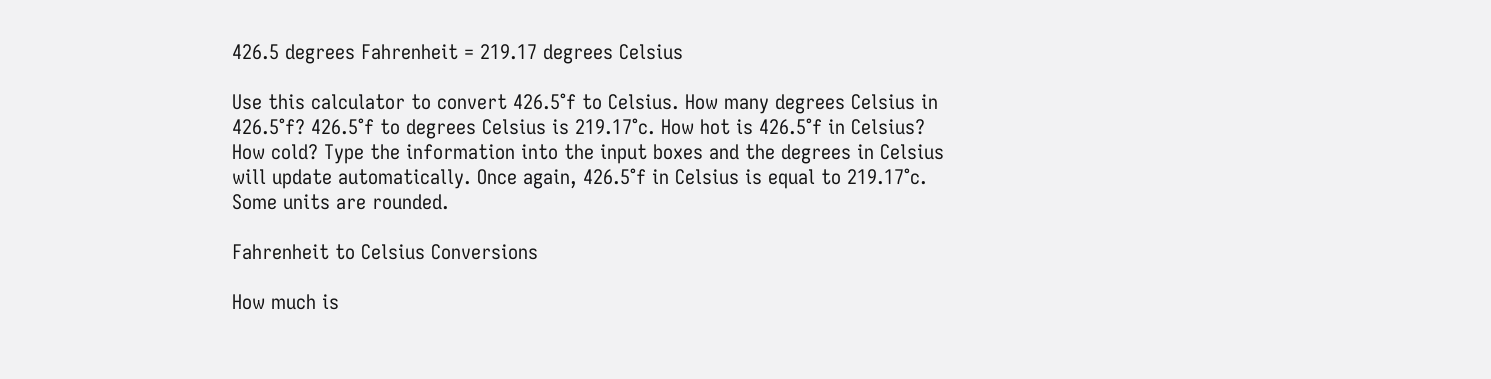426.5 degrees Fahrenheit = 219.17 degrees Celsius

Use this calculator to convert 426.5°f to Celsius. How many degrees Celsius in 426.5°f? 426.5°f to degrees Celsius is 219.17°c. How hot is 426.5°f in Celsius? How cold? Type the information into the input boxes and the degrees in Celsius will update automatically. Once again, 426.5°f in Celsius is equal to 219.17°c. Some units are rounded.

Fahrenheit to Celsius Conversions

How much is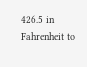426.5 in Fahrenheit to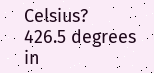Celsius?
426.5 degrees in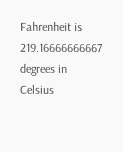Fahrenheit is 219.16666666667 degrees in Celsius